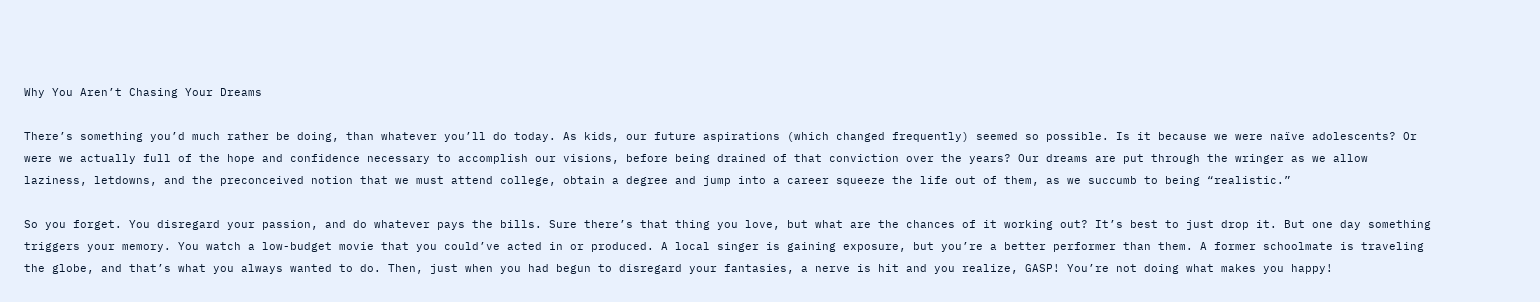Why You Aren’t Chasing Your Dreams

There’s something you’d much rather be doing, than whatever you’ll do today. As kids, our future aspirations (which changed frequently) seemed so possible. Is it because we were naïve adolescents? Or were we actually full of the hope and confidence necessary to accomplish our visions, before being drained of that conviction over the years? Our dreams are put through the wringer as we allow laziness, letdowns, and the preconceived notion that we must attend college, obtain a degree and jump into a career squeeze the life out of them, as we succumb to being “realistic.”

So you forget. You disregard your passion, and do whatever pays the bills. Sure there’s that thing you love, but what are the chances of it working out? It’s best to just drop it. But one day something triggers your memory. You watch a low-budget movie that you could’ve acted in or produced. A local singer is gaining exposure, but you’re a better performer than them. A former schoolmate is traveling the globe, and that’s what you always wanted to do. Then, just when you had begun to disregard your fantasies, a nerve is hit and you realize, GASP! You’re not doing what makes you happy!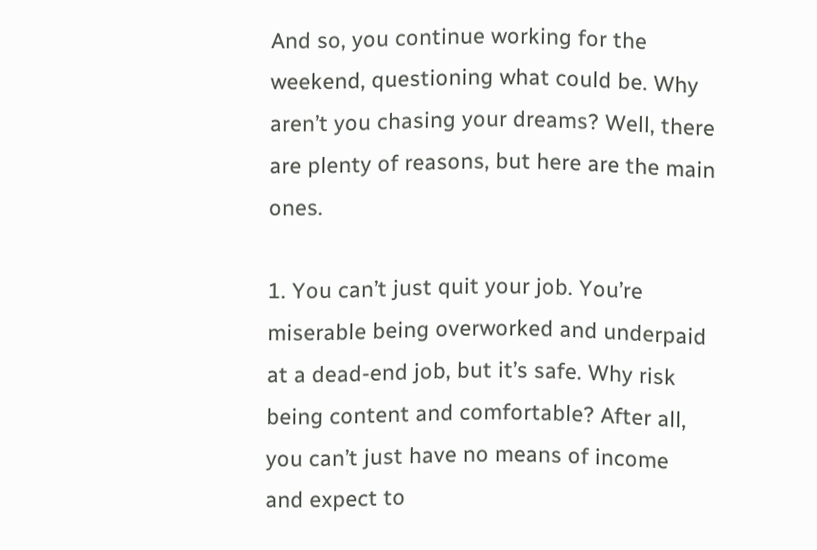And so, you continue working for the weekend, questioning what could be. Why aren’t you chasing your dreams? Well, there are plenty of reasons, but here are the main ones.

1. You can’t just quit your job. You’re miserable being overworked and underpaid at a dead-end job, but it’s safe. Why risk being content and comfortable? After all, you can’t just have no means of income and expect to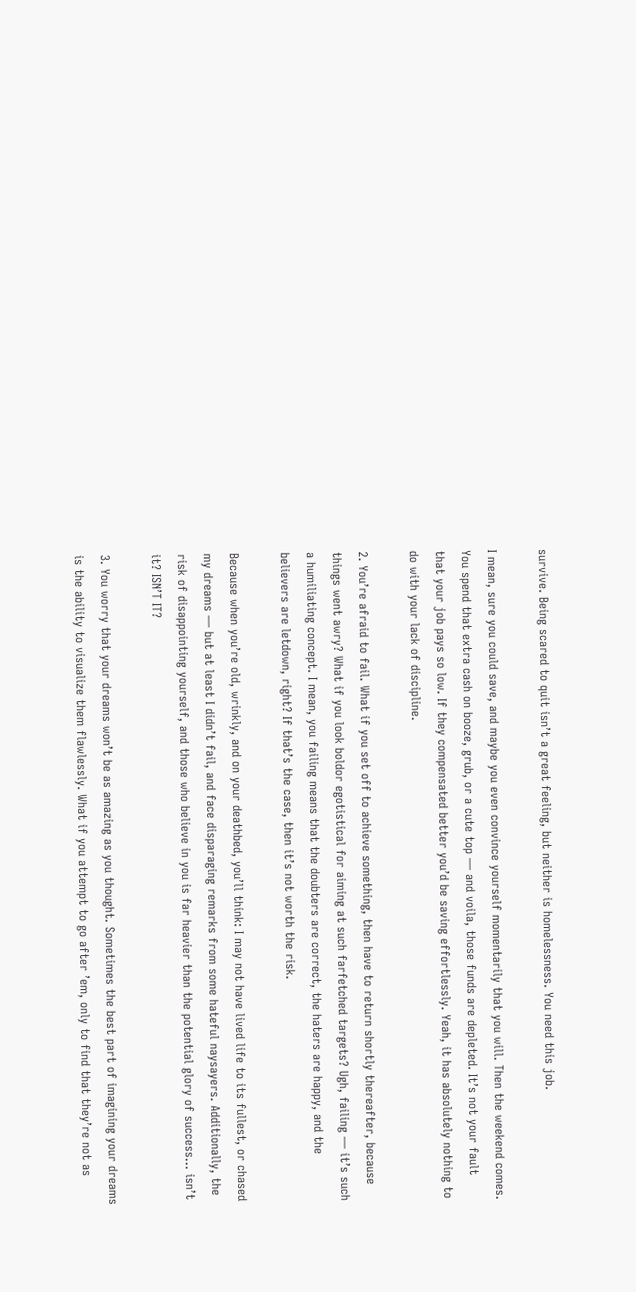survive. Being scared to quit isn’t a great feeling, but neither is homelessness. You need this job.

I mean, sure you could save, and maybe you even convince yourself momentarily that you will. Then the weekend comes. You spend that extra cash on booze, grub, or a cute top — and voila, those funds are depleted. It’s not your fault that your job pays so low. If they compensated better you’d be saving effortlessly. Yeah, it has absolutely nothing to do with your lack of discipline.

2. You’re afraid to fail. What if you set off to achieve something, then have to return shortly thereafter, because things went awry? What if you look boldor egotistical for aiming at such farfetched targets? Ugh, failing — it’s such a humiliating concept. I mean, you failing means that the doubters are correct, the haters are happy, and the believers are letdown, right? If that’s the case, then it’s not worth the risk.

Because when you’re old, wrinkly, and on your deathbed, you’ll think: I may not have lived life to its fullest, or chased my dreams — but at least I didn’t fail, and face disparaging remarks from some hateful naysayers. Additionally, the risk of disappointing yourself, and those who believe in you is far heavier than the potential glory of success… isn’t it? ISN’T IT?

3. You worry that your dreams won’t be as amazing as you thought. Sometimes the best part of imagining your dreams is the ability to visualize them flawlessly. What if you attempt to go after ’em, only to find that they’re not as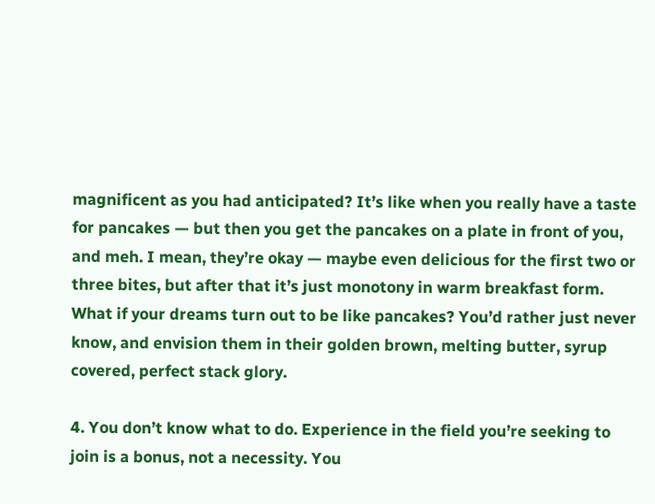magnificent as you had anticipated? It’s like when you really have a taste for pancakes — but then you get the pancakes on a plate in front of you, and meh. I mean, they’re okay — maybe even delicious for the first two or three bites, but after that it’s just monotony in warm breakfast form. What if your dreams turn out to be like pancakes? You’d rather just never know, and envision them in their golden brown, melting butter, syrup covered, perfect stack glory.

4. You don’t know what to do. Experience in the field you’re seeking to join is a bonus, not a necessity. You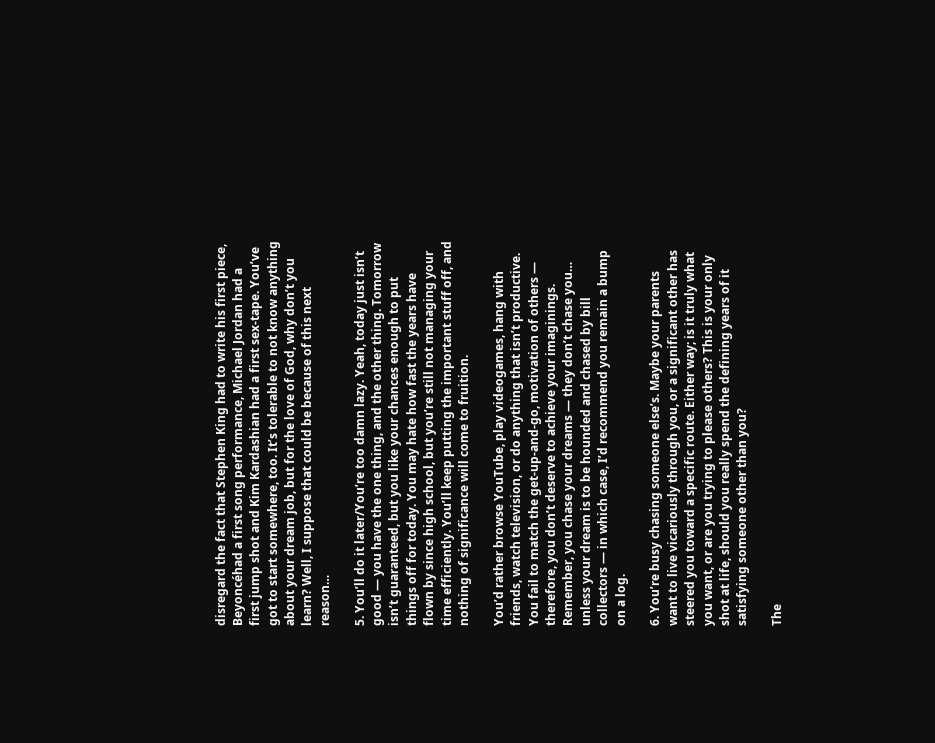disregard the fact that Stephen King had to write his first piece, Beyoncéhad a first song performance, Michael Jordan had a first jump shot and Kim Kardashian had a first sex-tape. You’ve got to start somewhere, too. It’s tolerable to not know anything about your dream job, but for the love of God, why don’t you learn? Well, I suppose that could be because of this next reason…

5. You’ll do it later/You’re too damn lazy. Yeah, today just isn’t good — you have the one thing, and the other thing. Tomorrow isn’t guaranteed, but you like your chances enough to put things off for today. You may hate how fast the years have flown by since high school, but you’re still not managing your time efficiently. You’ll keep putting the important stuff off, and nothing of significance will come to fruition.

You’d rather browse YouTube, play videogames, hang with friends, watch television, or do anything that isn’t productive. You fail to match the get-up-and-go, motivation of others — therefore, you don’t deserve to achieve your imaginings. Remember, you chase your dreams — they don’t chase you… unless your dream is to be hounded and chased by bill collectors — in which case, I’d recommend you remain a bump on a log.

6. You’re busy chasing someone else’s. Maybe your parents want to live vicariously through you, or a significant other has steered you toward a specific route. Either way; is it truly what you want, or are you trying to please others? This is your only shot at life, should you really spend the defining years of it satisfying someone other than you?

The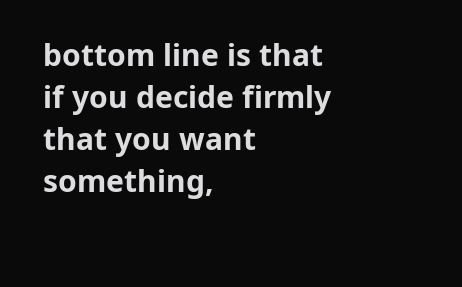bottom line is that if you decide firmly that you want something,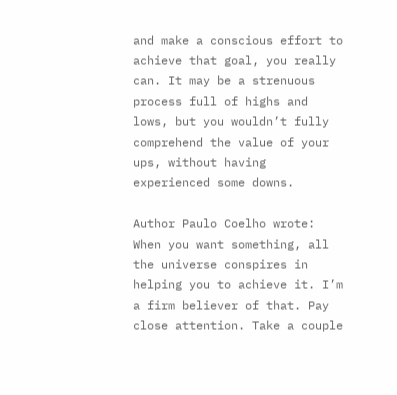and make a conscious effort to achieve that goal, you really can. It may be a strenuous process full of highs and lows, but you wouldn’t fully comprehend the value of your ups, without having experienced some downs.

Author Paulo Coelho wrote: When you want something, all the universe conspires in helping you to achieve it. I’m a firm believer of that. Pay close attention. Take a couple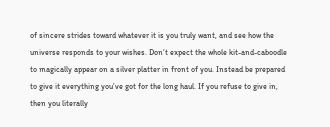of sincere strides toward whatever it is you truly want, and see how the universe responds to your wishes. Don’t expect the whole kit-and-caboodle to magically appear on a silver platter in front of you. Instead be prepared to give it everything you’ve got for the long haul. If you refuse to give in, then you literally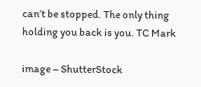can’t be stopped. The only thing holding you back is you. TC Mark

image – ShutterStock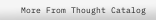More From Thought Catalog